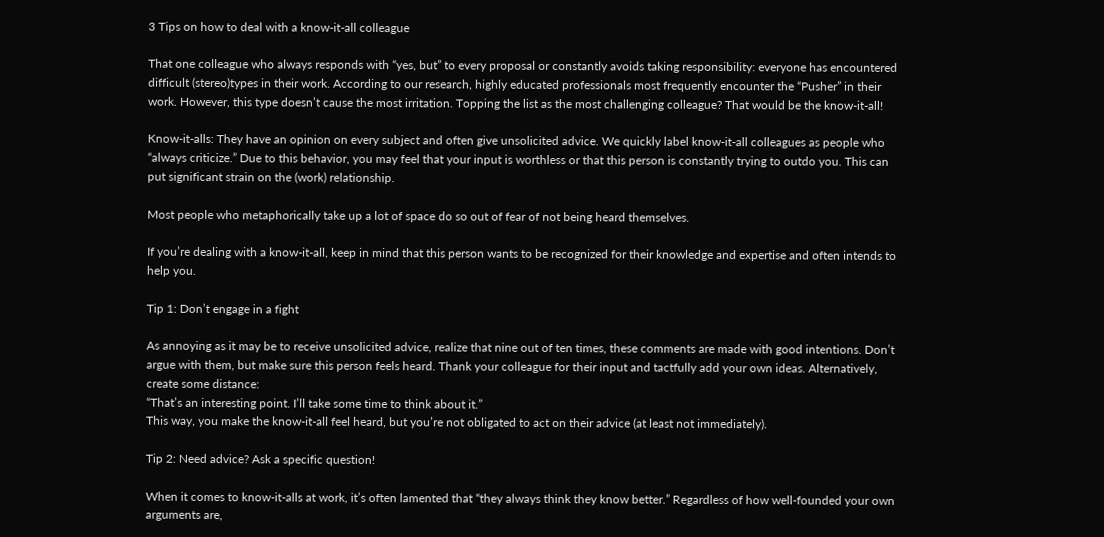3 Tips on how to deal with a know-it-all colleague

That one colleague who always responds with “yes, but” to every proposal or constantly avoids taking responsibility: everyone has encountered difficult (stereo)types in their work. According to our research, highly educated professionals most frequently encounter the “Pusher” in their work. However, this type doesn’t cause the most irritation. Topping the list as the most challenging colleague? That would be the know-it-all!

Know-it-alls: They have an opinion on every subject and often give unsolicited advice. We quickly label know-it-all colleagues as people who “always criticize.” Due to this behavior, you may feel that your input is worthless or that this person is constantly trying to outdo you. This can put significant strain on the (work) relationship.

Most people who metaphorically take up a lot of space do so out of fear of not being heard themselves.

If you’re dealing with a know-it-all, keep in mind that this person wants to be recognized for their knowledge and expertise and often intends to help you.

Tip 1: Don’t engage in a fight

As annoying as it may be to receive unsolicited advice, realize that nine out of ten times, these comments are made with good intentions. Don’t argue with them, but make sure this person feels heard. Thank your colleague for their input and tactfully add your own ideas. Alternatively, create some distance:
“That’s an interesting point. I’ll take some time to think about it.”
This way, you make the know-it-all feel heard, but you’re not obligated to act on their advice (at least not immediately).

Tip 2: Need advice? Ask a specific question!

When it comes to know-it-alls at work, it’s often lamented that “they always think they know better.” Regardless of how well-founded your own arguments are,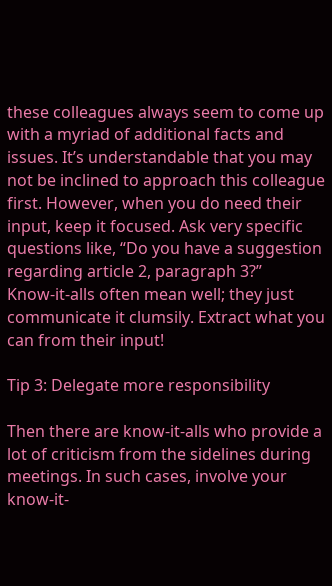these colleagues always seem to come up with a myriad of additional facts and issues. It’s understandable that you may not be inclined to approach this colleague first. However, when you do need their input, keep it focused. Ask very specific questions like, “Do you have a suggestion regarding article 2, paragraph 3?”
Know-it-alls often mean well; they just communicate it clumsily. Extract what you can from their input!

Tip 3: Delegate more responsibility

Then there are know-it-alls who provide a lot of criticism from the sidelines during meetings. In such cases, involve your know-it-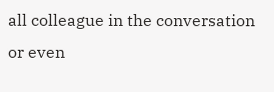all colleague in the conversation or even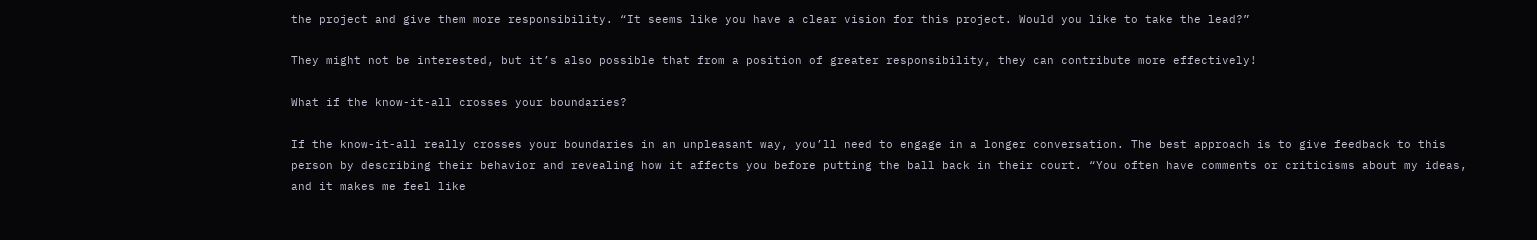the project and give them more responsibility. “It seems like you have a clear vision for this project. Would you like to take the lead?”

They might not be interested, but it’s also possible that from a position of greater responsibility, they can contribute more effectively!

What if the know-it-all crosses your boundaries?

If the know-it-all really crosses your boundaries in an unpleasant way, you’ll need to engage in a longer conversation. The best approach is to give feedback to this person by describing their behavior and revealing how it affects you before putting the ball back in their court. “You often have comments or criticisms about my ideas, and it makes me feel like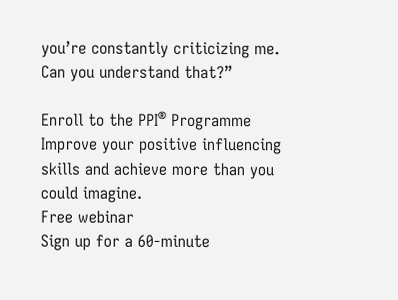you’re constantly criticizing me. Can you understand that?”

Enroll to the PPI® Programme
Improve your positive influencing skills and achieve more than you could imagine.
Free webinar
Sign up for a 60-minute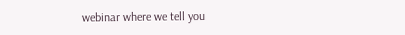webinar where we tell you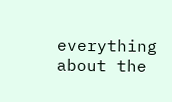everything about the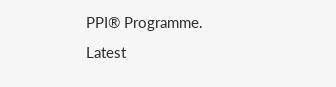PPI® Programme.
Latest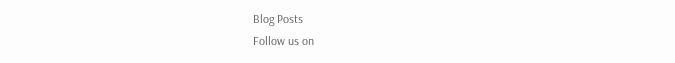Blog Posts
Follow us on